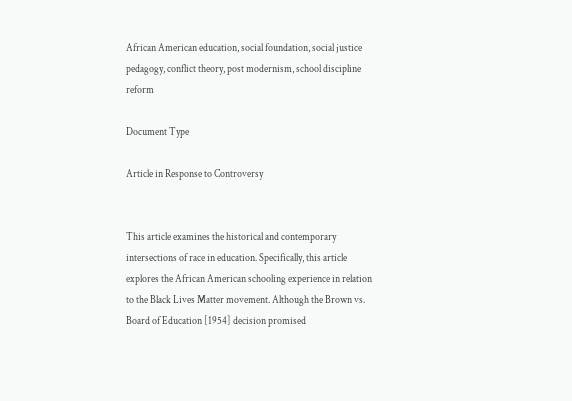African American education, social foundation, social justice pedagogy, conflict theory, post modernism, school discipline reform

Document Type

Article in Response to Controversy


This article examines the historical and contemporary intersections of race in education. Specifically, this article explores the African American schooling experience in relation to the Black Lives Matter movement. Although the Brown vs. Board of Education [1954] decision promised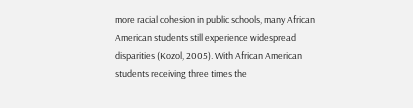more racial cohesion in public schools, many African American students still experience widespread disparities (Kozol, 2005). With African American students receiving three times the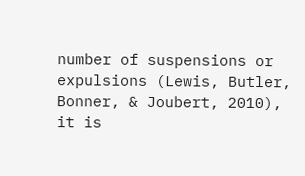number of suspensions or expulsions (Lewis, Butler, Bonner, & Joubert, 2010), it is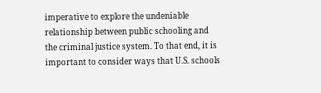imperative to explore the undeniable relationship between public schooling and the criminal justice system. To that end, it is important to consider ways that U.S. schools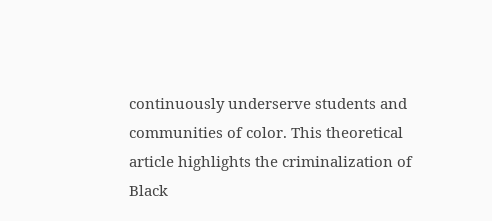continuously underserve students and communities of color. This theoretical article highlights the criminalization of Black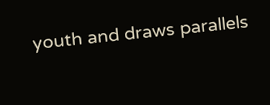youth and draws parallels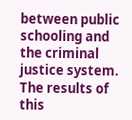between public schooling and the criminal justice system. The results of this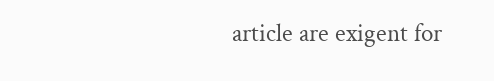article are exigent for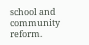school and community reform.